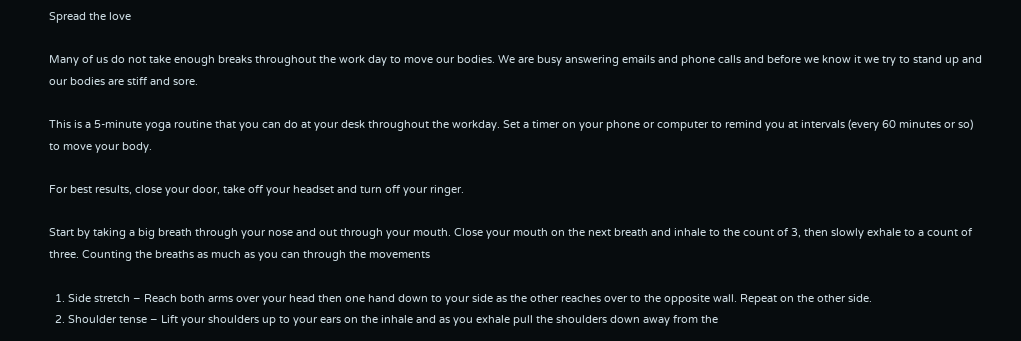Spread the love

Many of us do not take enough breaks throughout the work day to move our bodies. We are busy answering emails and phone calls and before we know it we try to stand up and our bodies are stiff and sore.

This is a 5-minute yoga routine that you can do at your desk throughout the workday. Set a timer on your phone or computer to remind you at intervals (every 60 minutes or so) to move your body.

For best results, close your door, take off your headset and turn off your ringer.

Start by taking a big breath through your nose and out through your mouth. Close your mouth on the next breath and inhale to the count of 3, then slowly exhale to a count of three. Counting the breaths as much as you can through the movements

  1. Side stretch – Reach both arms over your head then one hand down to your side as the other reaches over to the opposite wall. Repeat on the other side.
  2. Shoulder tense – Lift your shoulders up to your ears on the inhale and as you exhale pull the shoulders down away from the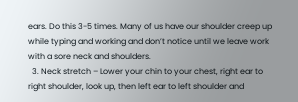ears. Do this 3-5 times. Many of us have our shoulder creep up while typing and working and don’t notice until we leave work with a sore neck and shoulders.
  3. Neck stretch – Lower your chin to your chest, right ear to right shoulder, look up, then left ear to left shoulder and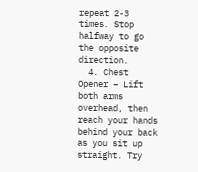repeat 2-3 times. Stop halfway to go the opposite direction.
  4. Chest Opener – Lift both arms overhead, then reach your hands behind your back as you sit up straight. Try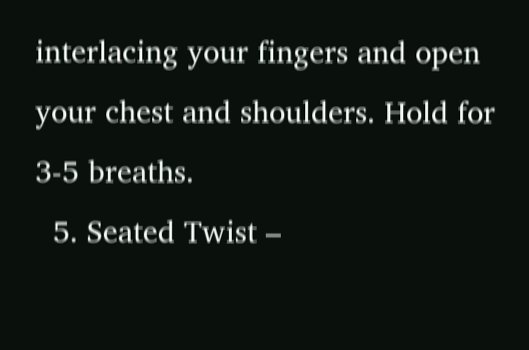interlacing your fingers and open your chest and shoulders. Hold for 3-5 breaths.
  5. Seated Twist –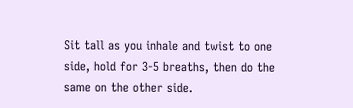Sit tall as you inhale and twist to one side, hold for 3-5 breaths, then do the same on the other side.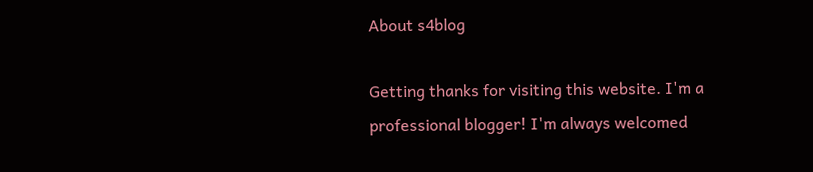About s4blog

Getting thanks for visiting this website. I'm a professional blogger! I'm always welcomed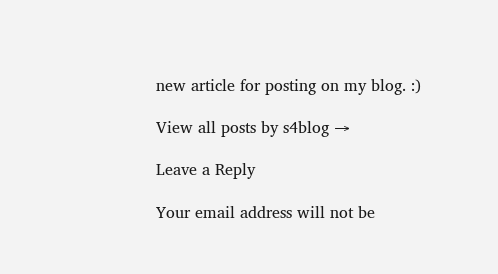new article for posting on my blog. :)

View all posts by s4blog →

Leave a Reply

Your email address will not be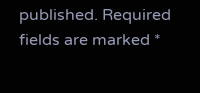published. Required fields are marked *